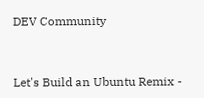DEV Community


Let's Build an Ubuntu Remix -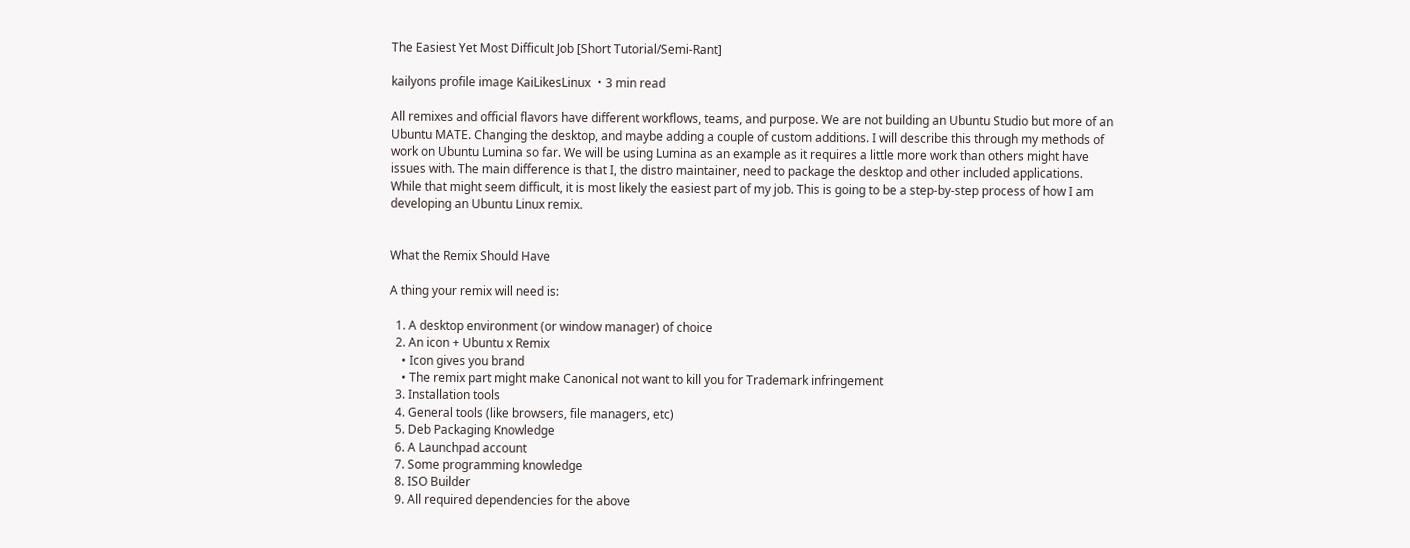The Easiest Yet Most Difficult Job [Short Tutorial/Semi-Rant]

kailyons profile image KaiLikesLinux ・3 min read

All remixes and official flavors have different workflows, teams, and purpose. We are not building an Ubuntu Studio but more of an Ubuntu MATE. Changing the desktop, and maybe adding a couple of custom additions. I will describe this through my methods of work on Ubuntu Lumina so far. We will be using Lumina as an example as it requires a little more work than others might have issues with. The main difference is that I, the distro maintainer, need to package the desktop and other included applications. While that might seem difficult, it is most likely the easiest part of my job. This is going to be a step-by-step process of how I am developing an Ubuntu Linux remix.


What the Remix Should Have

A thing your remix will need is:

  1. A desktop environment (or window manager) of choice
  2. An icon + Ubuntu x Remix
    • Icon gives you brand
    • The remix part might make Canonical not want to kill you for Trademark infringement
  3. Installation tools
  4. General tools (like browsers, file managers, etc)
  5. Deb Packaging Knowledge
  6. A Launchpad account
  7. Some programming knowledge
  8. ISO Builder
  9. All required dependencies for the above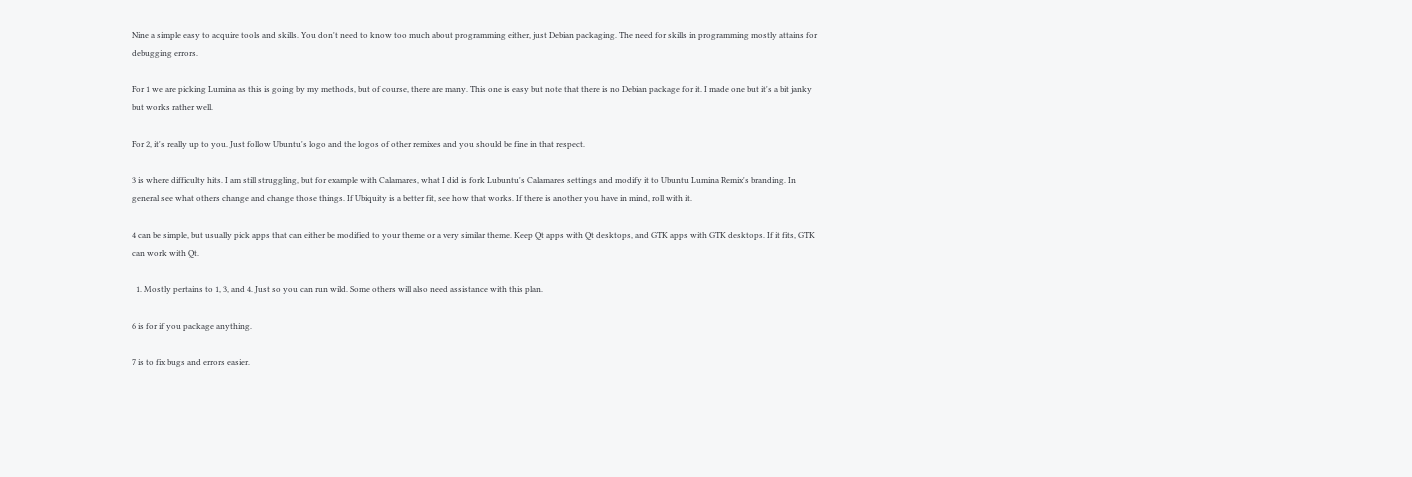Nine a simple easy to acquire tools and skills. You don't need to know too much about programming either, just Debian packaging. The need for skills in programming mostly attains for debugging errors.

For 1 we are picking Lumina as this is going by my methods, but of course, there are many. This one is easy but note that there is no Debian package for it. I made one but it's a bit janky but works rather well.

For 2, it's really up to you. Just follow Ubuntu's logo and the logos of other remixes and you should be fine in that respect.

3 is where difficulty hits. I am still struggling, but for example with Calamares, what I did is fork Lubuntu's Calamares settings and modify it to Ubuntu Lumina Remix's branding. In general see what others change and change those things. If Ubiquity is a better fit, see how that works. If there is another you have in mind, roll with it.

4 can be simple, but usually pick apps that can either be modified to your theme or a very similar theme. Keep Qt apps with Qt desktops, and GTK apps with GTK desktops. If it fits, GTK can work with Qt.

  1. Mostly pertains to 1, 3, and 4. Just so you can run wild. Some others will also need assistance with this plan.

6 is for if you package anything.

7 is to fix bugs and errors easier.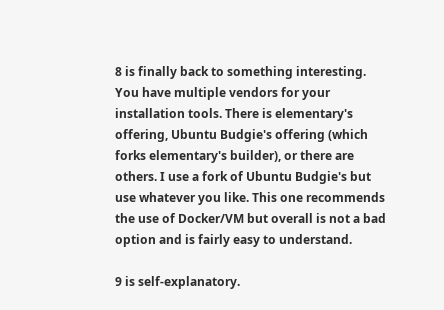8 is finally back to something interesting. You have multiple vendors for your installation tools. There is elementary's offering, Ubuntu Budgie's offering (which forks elementary's builder), or there are others. I use a fork of Ubuntu Budgie's but use whatever you like. This one recommends the use of Docker/VM but overall is not a bad option and is fairly easy to understand.

9 is self-explanatory.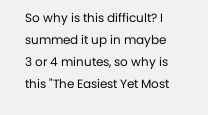So why is this difficult? I summed it up in maybe 3 or 4 minutes, so why is this "The Easiest Yet Most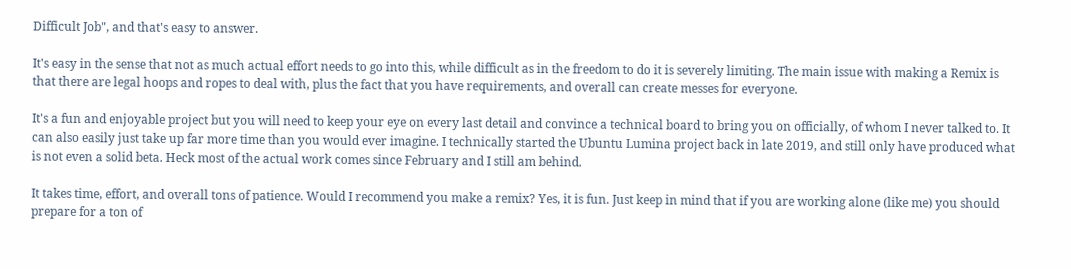Difficult Job", and that's easy to answer.

It's easy in the sense that not as much actual effort needs to go into this, while difficult as in the freedom to do it is severely limiting. The main issue with making a Remix is that there are legal hoops and ropes to deal with, plus the fact that you have requirements, and overall can create messes for everyone.

It's a fun and enjoyable project but you will need to keep your eye on every last detail and convince a technical board to bring you on officially, of whom I never talked to. It can also easily just take up far more time than you would ever imagine. I technically started the Ubuntu Lumina project back in late 2019, and still only have produced what is not even a solid beta. Heck most of the actual work comes since February and I still am behind.

It takes time, effort, and overall tons of patience. Would I recommend you make a remix? Yes, it is fun. Just keep in mind that if you are working alone (like me) you should prepare for a ton of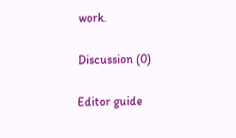work.

Discussion (0)

Editor guide